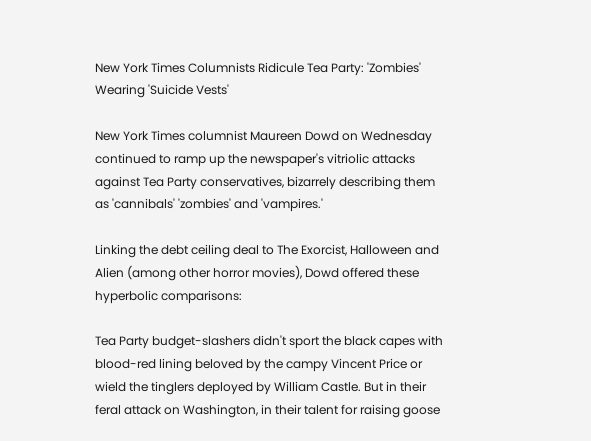New York Times Columnists Ridicule Tea Party: 'Zombies' Wearing 'Suicide Vests'

New York Times columnist Maureen Dowd on Wednesday continued to ramp up the newspaper's vitriolic attacks against Tea Party conservatives, bizarrely describing them as 'cannibals' 'zombies' and 'vampires.'

Linking the debt ceiling deal to The Exorcist, Halloween and Alien (among other horror movies), Dowd offered these hyperbolic comparisons:

Tea Party budget-slashers didn't sport the black capes with blood-red lining beloved by the campy Vincent Price or wield the tinglers deployed by William Castle. But in their feral attack on Washington, in their talent for raising goose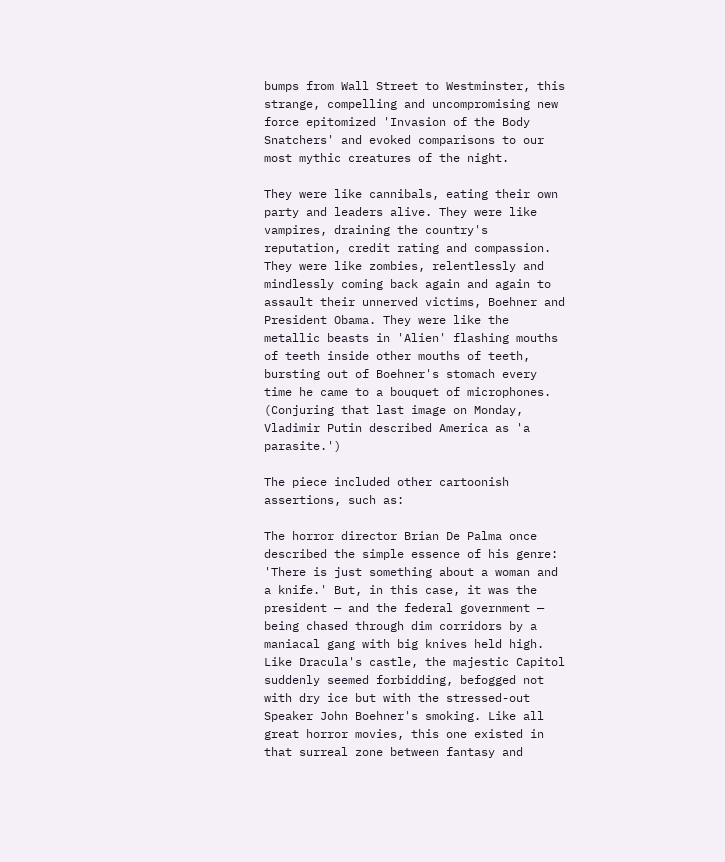bumps from Wall Street to Westminster, this strange, compelling and uncompromising new force epitomized 'Invasion of the Body Snatchers' and evoked comparisons to our most mythic creatures of the night.

They were like cannibals, eating their own party and leaders alive. They were like vampires, draining the country's reputation, credit rating and compassion. They were like zombies, relentlessly and mindlessly coming back again and again to assault their unnerved victims, Boehner and President Obama. They were like the metallic beasts in 'Alien' flashing mouths of teeth inside other mouths of teeth, bursting out of Boehner's stomach every time he came to a bouquet of microphones. (Conjuring that last image on Monday, Vladimir Putin described America as 'a parasite.')

The piece included other cartoonish assertions, such as:

The horror director Brian De Palma once described the simple essence of his genre: 'There is just something about a woman and a knife.' But, in this case, it was the president — and the federal government — being chased through dim corridors by a maniacal gang with big knives held high. Like Dracula's castle, the majestic Capitol suddenly seemed forbidding, befogged not with dry ice but with the stressed-out Speaker John Boehner's smoking. Like all great horror movies, this one existed in that surreal zone between fantasy and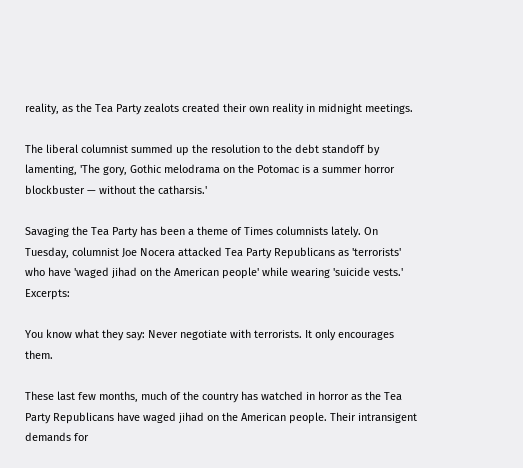reality, as the Tea Party zealots created their own reality in midnight meetings.

The liberal columnist summed up the resolution to the debt standoff by lamenting, 'The gory, Gothic melodrama on the Potomac is a summer horror blockbuster — without the catharsis.'

Savaging the Tea Party has been a theme of Times columnists lately. On Tuesday, columnist Joe Nocera attacked Tea Party Republicans as 'terrorists' who have 'waged jihad on the American people' while wearing 'suicide vests.' Excerpts:

You know what they say: Never negotiate with terrorists. It only encourages them.

These last few months, much of the country has watched in horror as the Tea Party Republicans have waged jihad on the American people. Their intransigent demands for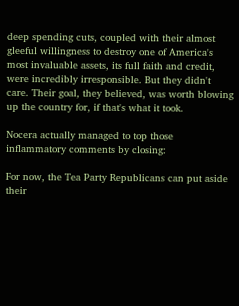deep spending cuts, coupled with their almost gleeful willingness to destroy one of America's most invaluable assets, its full faith and credit, were incredibly irresponsible. But they didn't care. Their goal, they believed, was worth blowing up the country for, if that's what it took.

Nocera actually managed to top those inflammatory comments by closing:

For now, the Tea Party Republicans can put aside their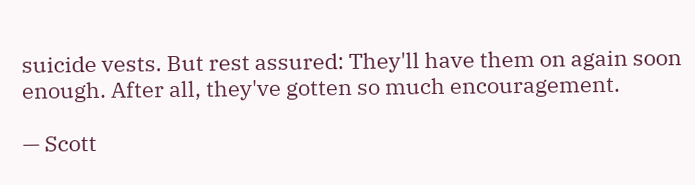suicide vests. But rest assured: They'll have them on again soon enough. After all, they've gotten so much encouragement.

— Scott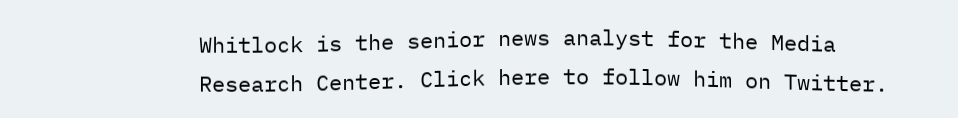Whitlock is the senior news analyst for the Media Research Center. Click here to follow him on Twitter.